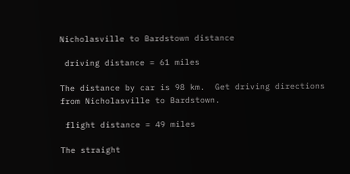Nicholasville to Bardstown distance

 driving distance = 61 miles

The distance by car is 98 km.  Get driving directions from Nicholasville to Bardstown.

 flight distance = 49 miles

The straight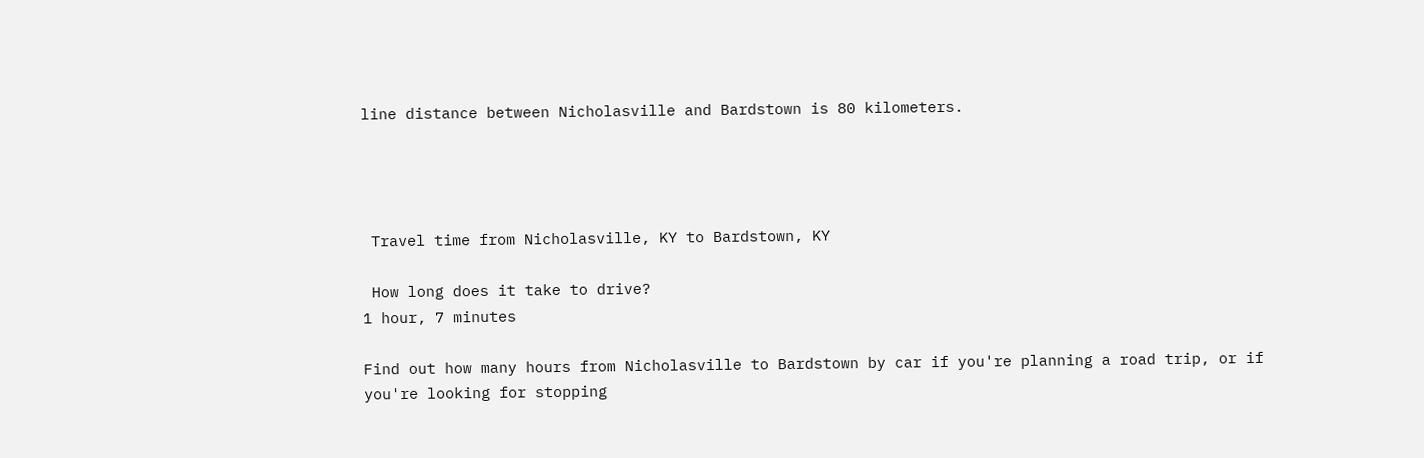line distance between Nicholasville and Bardstown is 80 kilometers.




 Travel time from Nicholasville, KY to Bardstown, KY

 How long does it take to drive?
1 hour, 7 minutes

Find out how many hours from Nicholasville to Bardstown by car if you're planning a road trip, or if you're looking for stopping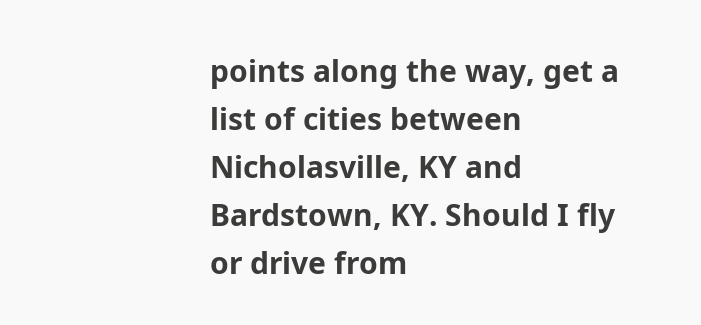points along the way, get a list of cities between Nicholasville, KY and Bardstown, KY. Should I fly or drive from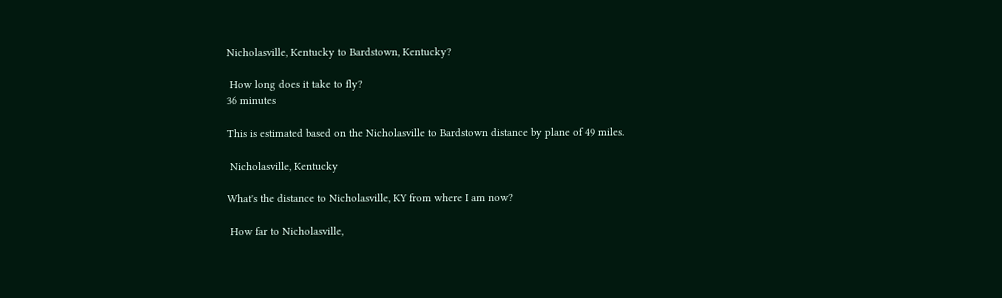Nicholasville, Kentucky to Bardstown, Kentucky?

 How long does it take to fly?
36 minutes

This is estimated based on the Nicholasville to Bardstown distance by plane of 49 miles.

 Nicholasville, Kentucky

What's the distance to Nicholasville, KY from where I am now?

 How far to Nicholasville,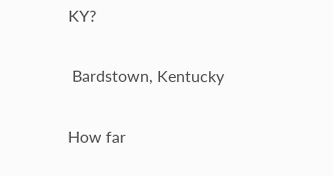KY?

 Bardstown, Kentucky

How far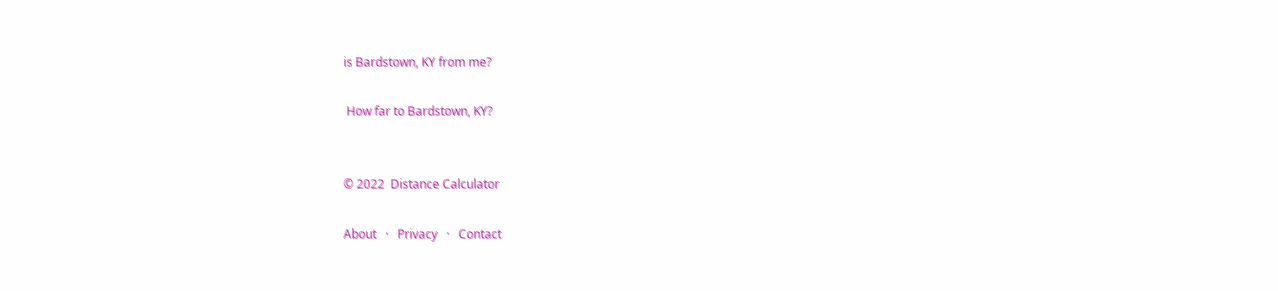is Bardstown, KY from me?

 How far to Bardstown, KY?


© 2022  Distance Calculator

About   ·   Privacy   ·   Contact